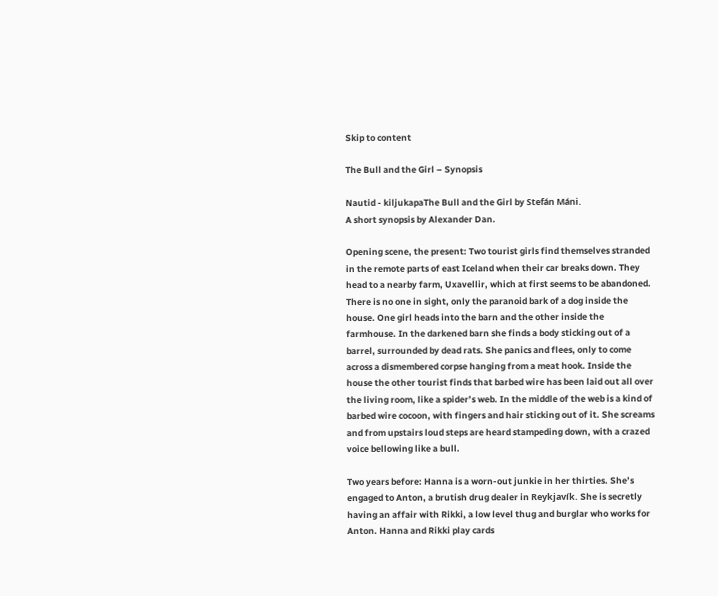Skip to content

The Bull and the Girl – Synopsis

Nautid - kiljukapaThe Bull and the Girl by Stefán Máni.
A short synopsis by Alexander Dan.

Opening scene, the present: Two tourist girls find themselves stranded in the remote parts of east Iceland when their car breaks down. They head to a nearby farm, Uxavellir, which at first seems to be abandoned. There is no one in sight, only the paranoid bark of a dog inside the house. One girl heads into the barn and the other inside the farmhouse. In the darkened barn she finds a body sticking out of a barrel, surrounded by dead rats. She panics and flees, only to come across a dismembered corpse hanging from a meat hook. Inside the house the other tourist finds that barbed wire has been laid out all over the living room, like a spider’s web. In the middle of the web is a kind of barbed wire cocoon, with fingers and hair sticking out of it. She screams and from upstairs loud steps are heard stampeding down, with a crazed voice bellowing like a bull.

Two years before: Hanna is a worn-out junkie in her thirties. She’s engaged to Anton, a brutish drug dealer in Reykjavík. She is secretly having an affair with Rikki, a low level thug and burglar who works for Anton. Hanna and Rikki play cards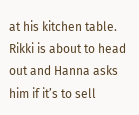at his kitchen table. Rikki is about to head out and Hanna asks him if it’s to sell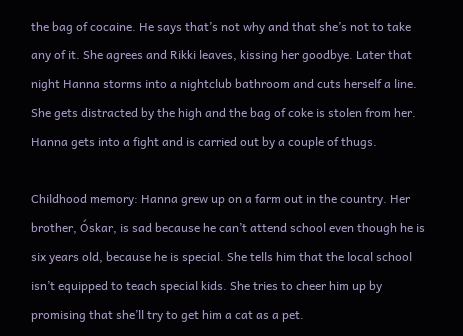the bag of cocaine. He says that’s not why and that she’s not to take any of it. She agrees and Rikki leaves, kissing her goodbye. Later that night Hanna storms into a nightclub bathroom and cuts herself a line. She gets distracted by the high and the bag of coke is stolen from her. Hanna gets into a fight and is carried out by a couple of thugs.

Childhood memory: Hanna grew up on a farm out in the country. Her brother, Óskar, is sad because he can’t attend school even though he is six years old, because he is special. She tells him that the local school isn’t equipped to teach special kids. She tries to cheer him up by promising that she’ll try to get him a cat as a pet.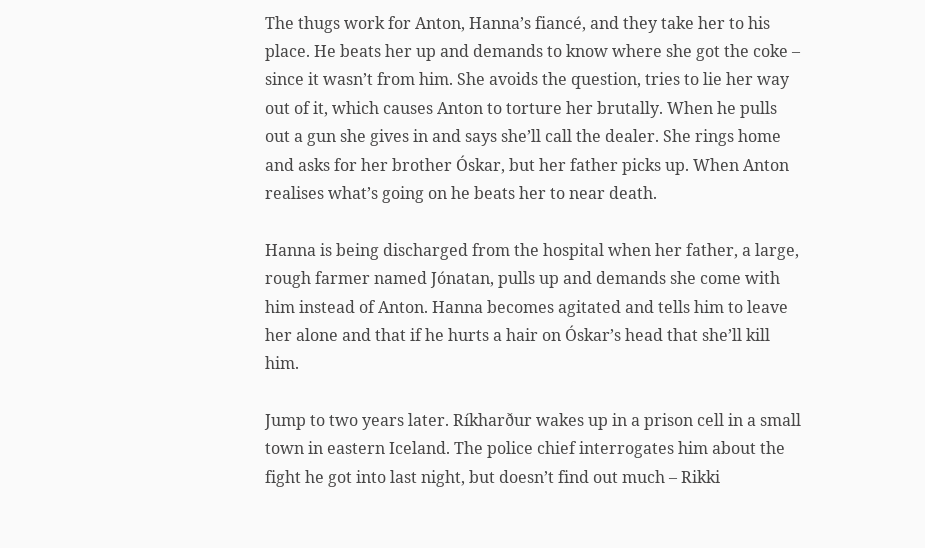The thugs work for Anton, Hanna’s fiancé, and they take her to his place. He beats her up and demands to know where she got the coke – since it wasn’t from him. She avoids the question, tries to lie her way out of it, which causes Anton to torture her brutally. When he pulls out a gun she gives in and says she’ll call the dealer. She rings home and asks for her brother Óskar, but her father picks up. When Anton realises what’s going on he beats her to near death.

Hanna is being discharged from the hospital when her father, a large, rough farmer named Jónatan, pulls up and demands she come with him instead of Anton. Hanna becomes agitated and tells him to leave her alone and that if he hurts a hair on Óskar’s head that she’ll kill him.

Jump to two years later. Ríkharður wakes up in a prison cell in a small town in eastern Iceland. The police chief interrogates him about the fight he got into last night, but doesn’t find out much – Rikki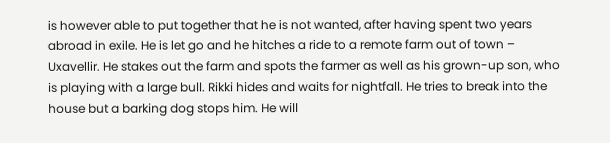is however able to put together that he is not wanted, after having spent two years abroad in exile. He is let go and he hitches a ride to a remote farm out of town – Uxavellir. He stakes out the farm and spots the farmer as well as his grown-up son, who is playing with a large bull. Rikki hides and waits for nightfall. He tries to break into the house but a barking dog stops him. He will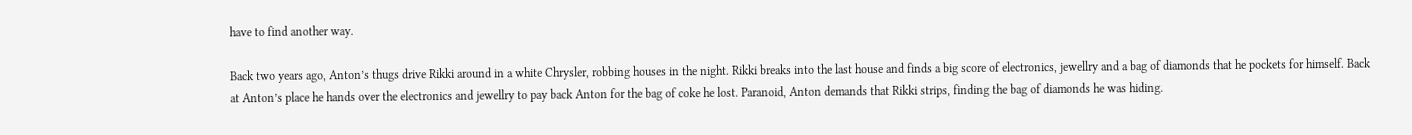have to find another way.

Back two years ago, Anton’s thugs drive Rikki around in a white Chrysler, robbing houses in the night. Rikki breaks into the last house and finds a big score of electronics, jewellry and a bag of diamonds that he pockets for himself. Back at Anton’s place he hands over the electronics and jewellry to pay back Anton for the bag of coke he lost. Paranoid, Anton demands that Rikki strips, finding the bag of diamonds he was hiding.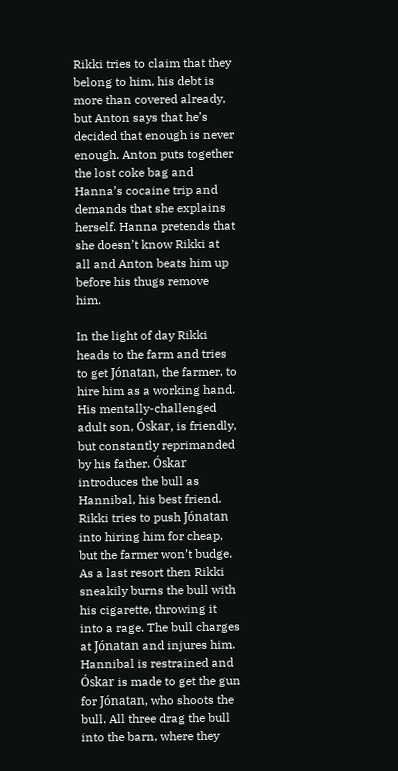Rikki tries to claim that they belong to him, his debt is more than covered already, but Anton says that he’s decided that enough is never enough. Anton puts together the lost coke bag and Hanna’s cocaine trip and demands that she explains herself. Hanna pretends that she doesn’t know Rikki at all and Anton beats him up before his thugs remove him.

In the light of day Rikki heads to the farm and tries to get Jónatan, the farmer, to hire him as a working hand. His mentally-challenged adult son, Óskar, is friendly, but constantly reprimanded by his father. Óskar introduces the bull as Hannibal, his best friend. Rikki tries to push Jónatan into hiring him for cheap, but the farmer won’t budge. As a last resort then Rikki sneakily burns the bull with his cigarette, throwing it into a rage. The bull charges at Jónatan and injures him. Hannibal is restrained and Óskar is made to get the gun for Jónatan, who shoots the bull. All three drag the bull into the barn, where they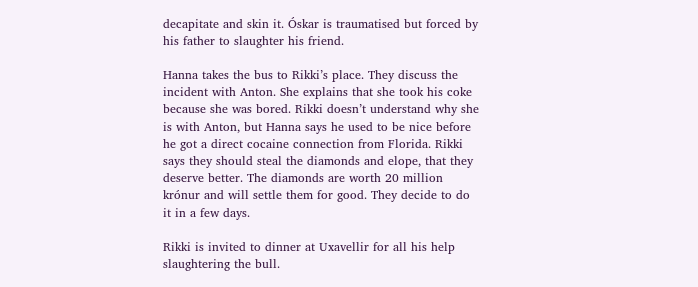decapitate and skin it. Óskar is traumatised but forced by his father to slaughter his friend.

Hanna takes the bus to Rikki’s place. They discuss the incident with Anton. She explains that she took his coke because she was bored. Rikki doesn’t understand why she is with Anton, but Hanna says he used to be nice before he got a direct cocaine connection from Florida. Rikki says they should steal the diamonds and elope, that they deserve better. The diamonds are worth 20 million krónur and will settle them for good. They decide to do it in a few days.

Rikki is invited to dinner at Uxavellir for all his help slaughtering the bull.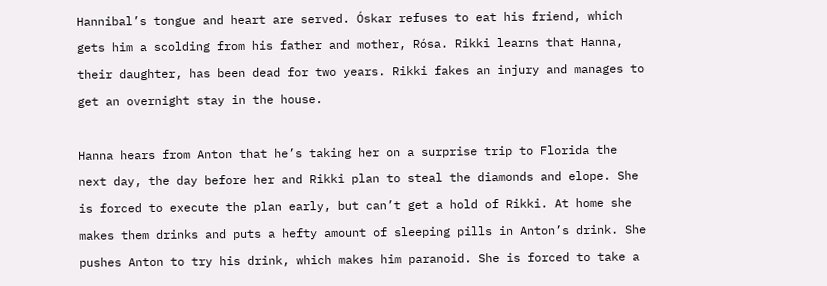Hannibal’s tongue and heart are served. Óskar refuses to eat his friend, which gets him a scolding from his father and mother, Rósa. Rikki learns that Hanna, their daughter, has been dead for two years. Rikki fakes an injury and manages to get an overnight stay in the house.

Hanna hears from Anton that he’s taking her on a surprise trip to Florida the next day, the day before her and Rikki plan to steal the diamonds and elope. She is forced to execute the plan early, but can’t get a hold of Rikki. At home she makes them drinks and puts a hefty amount of sleeping pills in Anton’s drink. She pushes Anton to try his drink, which makes him paranoid. She is forced to take a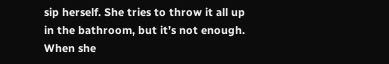sip herself. She tries to throw it all up in the bathroom, but it’s not enough. When she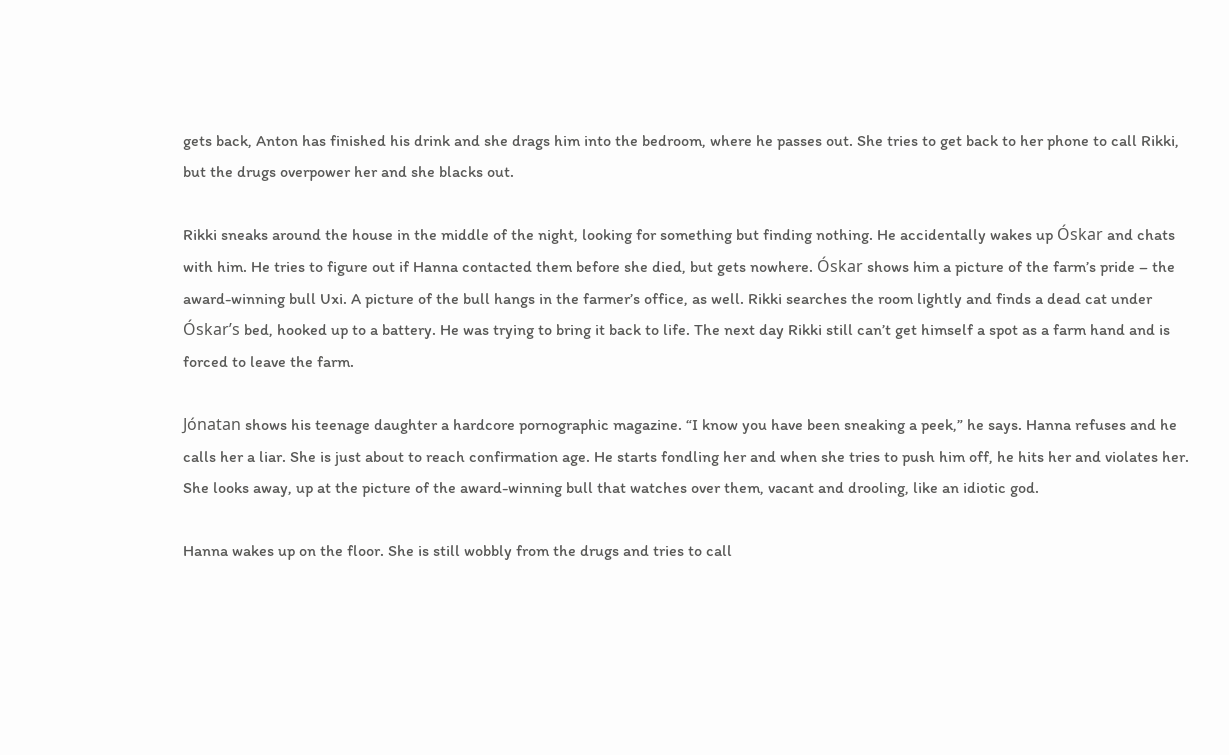gets back, Anton has finished his drink and she drags him into the bedroom, where he passes out. She tries to get back to her phone to call Rikki, but the drugs overpower her and she blacks out.

Rikki sneaks around the house in the middle of the night, looking for something but finding nothing. He accidentally wakes up Óskar and chats with him. He tries to figure out if Hanna contacted them before she died, but gets nowhere. Óskar shows him a picture of the farm’s pride – the award-winning bull Uxi. A picture of the bull hangs in the farmer’s office, as well. Rikki searches the room lightly and finds a dead cat under Óskar’s bed, hooked up to a battery. He was trying to bring it back to life. The next day Rikki still can’t get himself a spot as a farm hand and is forced to leave the farm.

Jónatan shows his teenage daughter a hardcore pornographic magazine. “I know you have been sneaking a peek,” he says. Hanna refuses and he calls her a liar. She is just about to reach confirmation age. He starts fondling her and when she tries to push him off, he hits her and violates her. She looks away, up at the picture of the award-winning bull that watches over them, vacant and drooling, like an idiotic god.

Hanna wakes up on the floor. She is still wobbly from the drugs and tries to call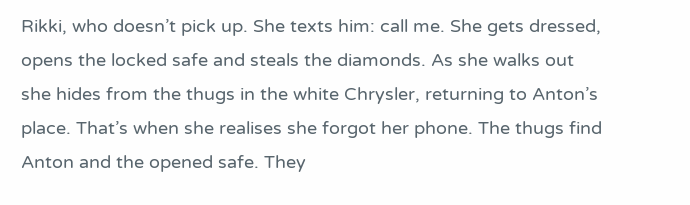Rikki, who doesn’t pick up. She texts him: call me. She gets dressed, opens the locked safe and steals the diamonds. As she walks out she hides from the thugs in the white Chrysler, returning to Anton’s place. That’s when she realises she forgot her phone. The thugs find Anton and the opened safe. They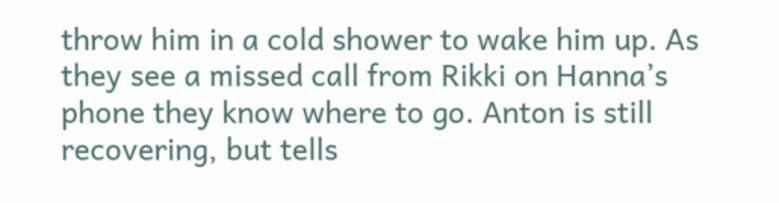throw him in a cold shower to wake him up. As they see a missed call from Rikki on Hanna’s phone they know where to go. Anton is still recovering, but tells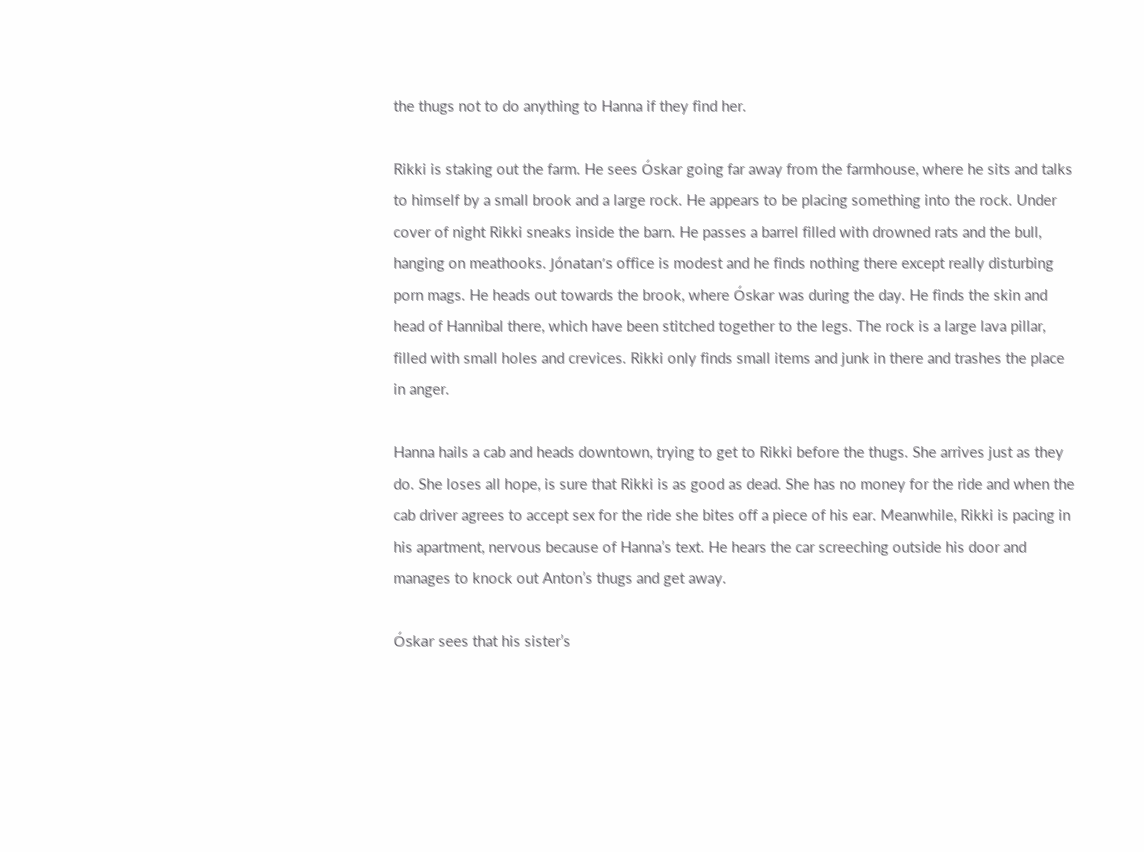the thugs not to do anything to Hanna if they find her.

Rikki is staking out the farm. He sees Óskar going far away from the farmhouse, where he sits and talks to himself by a small brook and a large rock. He appears to be placing something into the rock. Under cover of night Rikki sneaks inside the barn. He passes a barrel filled with drowned rats and the bull, hanging on meathooks. Jónatan’s office is modest and he finds nothing there except really disturbing porn mags. He heads out towards the brook, where Óskar was during the day. He finds the skin and head of Hannibal there, which have been stitched together to the legs. The rock is a large lava pillar, filled with small holes and crevices. Rikki only finds small items and junk in there and trashes the place in anger.

Hanna hails a cab and heads downtown, trying to get to Rikki before the thugs. She arrives just as they do. She loses all hope, is sure that Rikki is as good as dead. She has no money for the ride and when the cab driver agrees to accept sex for the ride she bites off a piece of his ear. Meanwhile, Rikki is pacing in his apartment, nervous because of Hanna’s text. He hears the car screeching outside his door and manages to knock out Anton’s thugs and get away.

Óskar sees that his sister’s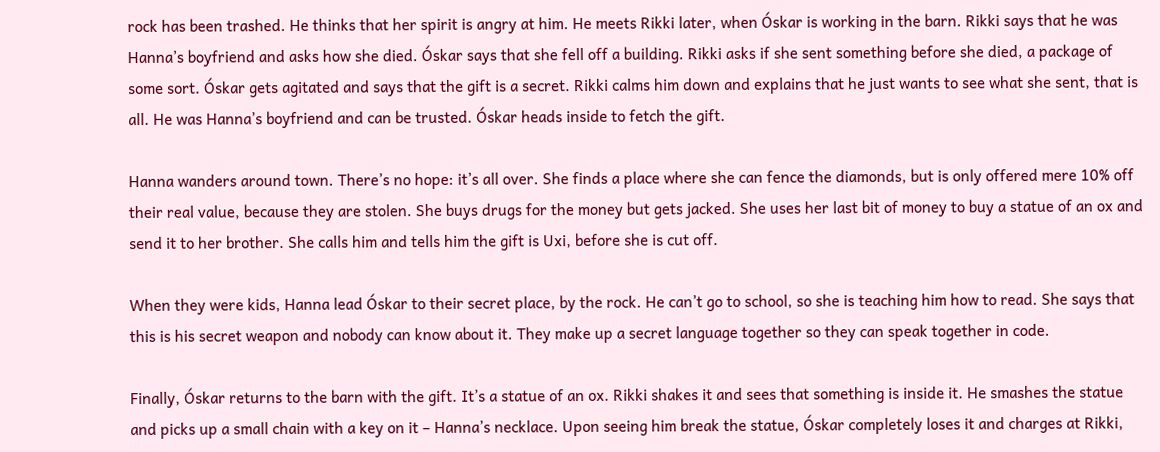rock has been trashed. He thinks that her spirit is angry at him. He meets Rikki later, when Óskar is working in the barn. Rikki says that he was Hanna’s boyfriend and asks how she died. Óskar says that she fell off a building. Rikki asks if she sent something before she died, a package of some sort. Óskar gets agitated and says that the gift is a secret. Rikki calms him down and explains that he just wants to see what she sent, that is all. He was Hanna’s boyfriend and can be trusted. Óskar heads inside to fetch the gift.

Hanna wanders around town. There’s no hope: it’s all over. She finds a place where she can fence the diamonds, but is only offered mere 10% off their real value, because they are stolen. She buys drugs for the money but gets jacked. She uses her last bit of money to buy a statue of an ox and send it to her brother. She calls him and tells him the gift is Uxi, before she is cut off.

When they were kids, Hanna lead Óskar to their secret place, by the rock. He can’t go to school, so she is teaching him how to read. She says that this is his secret weapon and nobody can know about it. They make up a secret language together so they can speak together in code.

Finally, Óskar returns to the barn with the gift. It’s a statue of an ox. Rikki shakes it and sees that something is inside it. He smashes the statue and picks up a small chain with a key on it – Hanna’s necklace. Upon seeing him break the statue, Óskar completely loses it and charges at Rikki,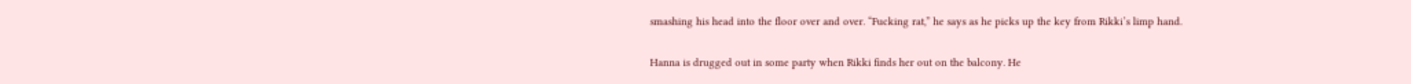smashing his head into the floor over and over. “Fucking rat,” he says as he picks up the key from Rikki’s limp hand.

Hanna is drugged out in some party when Rikki finds her out on the balcony. He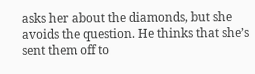asks her about the diamonds, but she avoids the question. He thinks that she’s sent them off to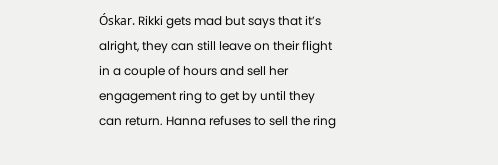Óskar. Rikki gets mad but says that it’s alright, they can still leave on their flight in a couple of hours and sell her engagement ring to get by until they can return. Hanna refuses to sell the ring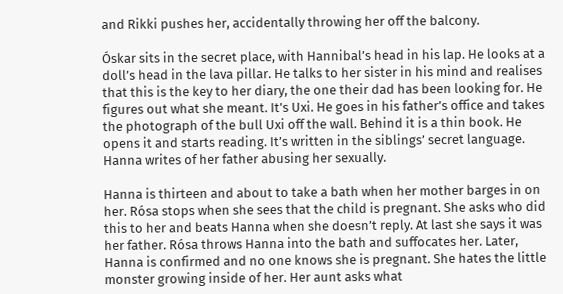and Rikki pushes her, accidentally throwing her off the balcony.

Óskar sits in the secret place, with Hannibal’s head in his lap. He looks at a doll’s head in the lava pillar. He talks to her sister in his mind and realises that this is the key to her diary, the one their dad has been looking for. He figures out what she meant. It’s Uxi. He goes in his father’s office and takes the photograph of the bull Uxi off the wall. Behind it is a thin book. He opens it and starts reading. It’s written in the siblings’ secret language. Hanna writes of her father abusing her sexually.

Hanna is thirteen and about to take a bath when her mother barges in on her. Rósa stops when she sees that the child is pregnant. She asks who did this to her and beats Hanna when she doesn’t reply. At last she says it was her father. Rósa throws Hanna into the bath and suffocates her. Later, Hanna is confirmed and no one knows she is pregnant. She hates the little monster growing inside of her. Her aunt asks what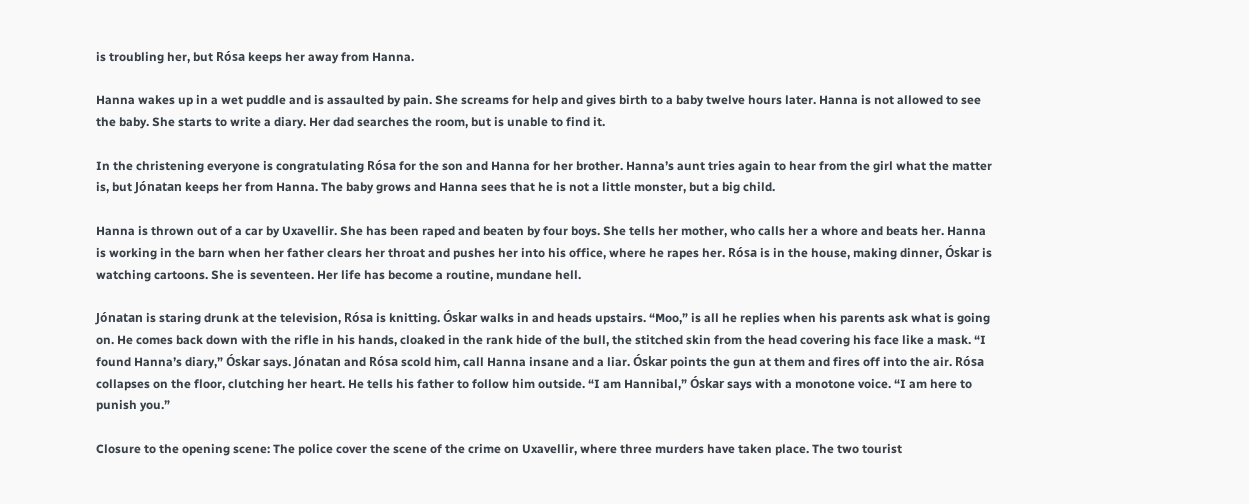is troubling her, but Rósa keeps her away from Hanna.

Hanna wakes up in a wet puddle and is assaulted by pain. She screams for help and gives birth to a baby twelve hours later. Hanna is not allowed to see the baby. She starts to write a diary. Her dad searches the room, but is unable to find it.

In the christening everyone is congratulating Rósa for the son and Hanna for her brother. Hanna’s aunt tries again to hear from the girl what the matter is, but Jónatan keeps her from Hanna. The baby grows and Hanna sees that he is not a little monster, but a big child.

Hanna is thrown out of a car by Uxavellir. She has been raped and beaten by four boys. She tells her mother, who calls her a whore and beats her. Hanna is working in the barn when her father clears her throat and pushes her into his office, where he rapes her. Rósa is in the house, making dinner, Óskar is watching cartoons. She is seventeen. Her life has become a routine, mundane hell.

Jónatan is staring drunk at the television, Rósa is knitting. Óskar walks in and heads upstairs. “Moo,” is all he replies when his parents ask what is going on. He comes back down with the rifle in his hands, cloaked in the rank hide of the bull, the stitched skin from the head covering his face like a mask. “I found Hanna’s diary,” Óskar says. Jónatan and Rósa scold him, call Hanna insane and a liar. Óskar points the gun at them and fires off into the air. Rósa collapses on the floor, clutching her heart. He tells his father to follow him outside. “I am Hannibal,” Óskar says with a monotone voice. “I am here to punish you.”

Closure to the opening scene: The police cover the scene of the crime on Uxavellir, where three murders have taken place. The two tourist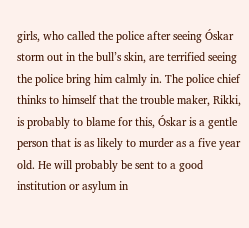girls, who called the police after seeing Óskar storm out in the bull’s skin, are terrified seeing the police bring him calmly in. The police chief thinks to himself that the trouble maker, Rikki, is probably to blame for this, Óskar is a gentle person that is as likely to murder as a five year old. He will probably be sent to a good institution or asylum in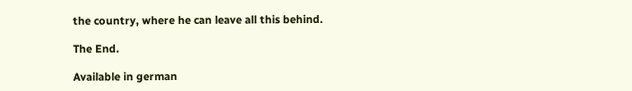the country, where he can leave all this behind.

The End.

Available in german